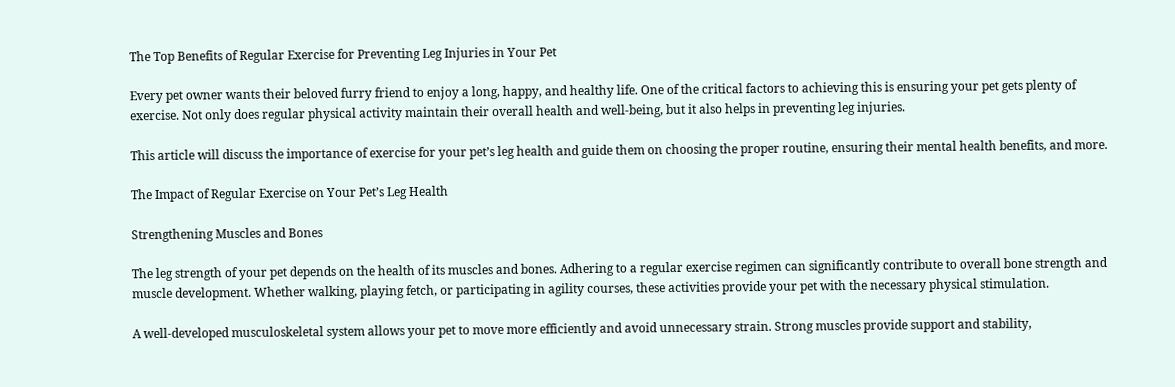The Top Benefits of Regular Exercise for Preventing Leg Injuries in Your Pet

Every pet owner wants their beloved furry friend to enjoy a long, happy, and healthy life. One of the critical factors to achieving this is ensuring your pet gets plenty of exercise. Not only does regular physical activity maintain their overall health and well-being, but it also helps in preventing leg injuries.

This article will discuss the importance of exercise for your pet’s leg health and guide them on choosing the proper routine, ensuring their mental health benefits, and more.

The Impact of Regular Exercise on Your Pet’s Leg Health

Strengthening Muscles and Bones

The leg strength of your pet depends on the health of its muscles and bones. Adhering to a regular exercise regimen can significantly contribute to overall bone strength and muscle development. Whether walking, playing fetch, or participating in agility courses, these activities provide your pet with the necessary physical stimulation.

A well-developed musculoskeletal system allows your pet to move more efficiently and avoid unnecessary strain. Strong muscles provide support and stability,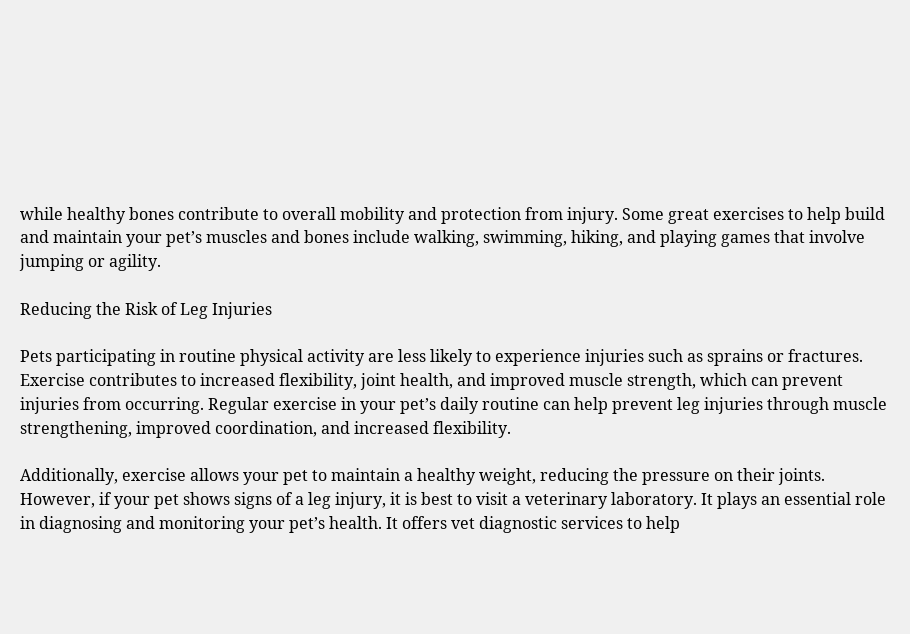while healthy bones contribute to overall mobility and protection from injury. Some great exercises to help build and maintain your pet’s muscles and bones include walking, swimming, hiking, and playing games that involve jumping or agility.

Reducing the Risk of Leg Injuries

Pets participating in routine physical activity are less likely to experience injuries such as sprains or fractures. Exercise contributes to increased flexibility, joint health, and improved muscle strength, which can prevent injuries from occurring. Regular exercise in your pet’s daily routine can help prevent leg injuries through muscle strengthening, improved coordination, and increased flexibility.

Additionally, exercise allows your pet to maintain a healthy weight, reducing the pressure on their joints. However, if your pet shows signs of a leg injury, it is best to visit a veterinary laboratory. It plays an essential role in diagnosing and monitoring your pet’s health. It offers vet diagnostic services to help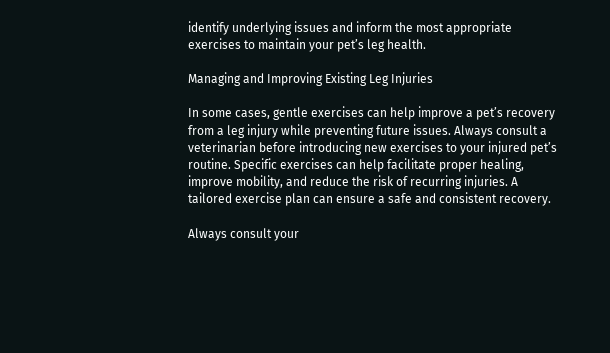identify underlying issues and inform the most appropriate exercises to maintain your pet’s leg health.

Managing and Improving Existing Leg Injuries

In some cases, gentle exercises can help improve a pet’s recovery from a leg injury while preventing future issues. Always consult a veterinarian before introducing new exercises to your injured pet’s routine. Specific exercises can help facilitate proper healing, improve mobility, and reduce the risk of recurring injuries. A tailored exercise plan can ensure a safe and consistent recovery.

Always consult your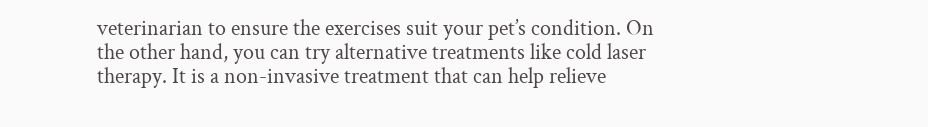veterinarian to ensure the exercises suit your pet’s condition. On the other hand, you can try alternative treatments like cold laser therapy. It is a non-invasive treatment that can help relieve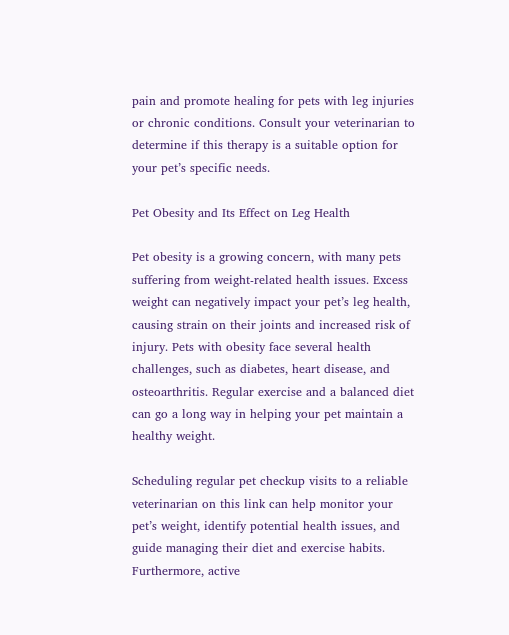pain and promote healing for pets with leg injuries or chronic conditions. Consult your veterinarian to determine if this therapy is a suitable option for your pet’s specific needs.

Pet Obesity and Its Effect on Leg Health

Pet obesity is a growing concern, with many pets suffering from weight-related health issues. Excess weight can negatively impact your pet’s leg health, causing strain on their joints and increased risk of injury. Pets with obesity face several health challenges, such as diabetes, heart disease, and osteoarthritis. Regular exercise and a balanced diet can go a long way in helping your pet maintain a healthy weight.

Scheduling regular pet checkup visits to a reliable veterinarian on this link can help monitor your pet’s weight, identify potential health issues, and guide managing their diet and exercise habits. Furthermore, active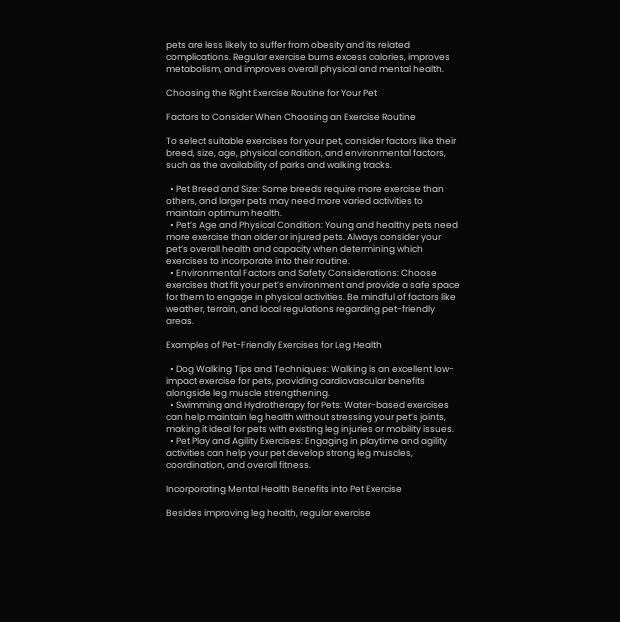pets are less likely to suffer from obesity and its related complications. Regular exercise burns excess calories, improves metabolism, and improves overall physical and mental health.

Choosing the Right Exercise Routine for Your Pet

Factors to Consider When Choosing an Exercise Routine

To select suitable exercises for your pet, consider factors like their breed, size, age, physical condition, and environmental factors, such as the availability of parks and walking tracks.

  • Pet Breed and Size: Some breeds require more exercise than others, and larger pets may need more varied activities to maintain optimum health.
  • Pet’s Age and Physical Condition: Young and healthy pets need more exercise than older or injured pets. Always consider your pet’s overall health and capacity when determining which exercises to incorporate into their routine.
  • Environmental Factors and Safety Considerations: Choose exercises that fit your pet’s environment and provide a safe space for them to engage in physical activities. Be mindful of factors like weather, terrain, and local regulations regarding pet-friendly areas.

Examples of Pet-Friendly Exercises for Leg Health

  • Dog Walking Tips and Techniques: Walking is an excellent low-impact exercise for pets, providing cardiovascular benefits alongside leg muscle strengthening.
  • Swimming and Hydrotherapy for Pets: Water-based exercises can help maintain leg health without stressing your pet’s joints, making it ideal for pets with existing leg injuries or mobility issues.
  • Pet Play and Agility Exercises: Engaging in playtime and agility activities can help your pet develop strong leg muscles, coordination, and overall fitness.

Incorporating Mental Health Benefits into Pet Exercise

Besides improving leg health, regular exercise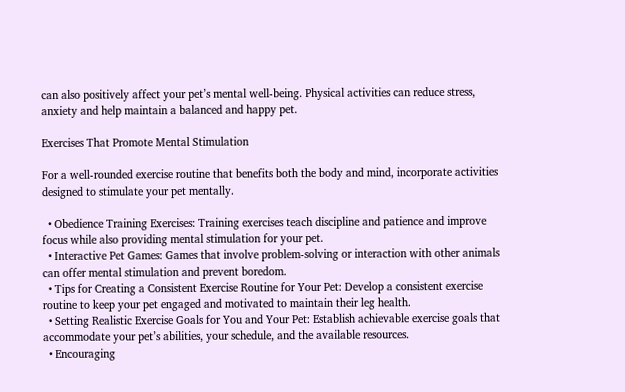can also positively affect your pet’s mental well-being. Physical activities can reduce stress, anxiety and help maintain a balanced and happy pet.

Exercises That Promote Mental Stimulation

For a well-rounded exercise routine that benefits both the body and mind, incorporate activities designed to stimulate your pet mentally.

  • Obedience Training Exercises: Training exercises teach discipline and patience and improve focus while also providing mental stimulation for your pet.
  • Interactive Pet Games: Games that involve problem-solving or interaction with other animals can offer mental stimulation and prevent boredom.
  • Tips for Creating a Consistent Exercise Routine for Your Pet: Develop a consistent exercise routine to keep your pet engaged and motivated to maintain their leg health.
  • Setting Realistic Exercise Goals for You and Your Pet: Establish achievable exercise goals that accommodate your pet’s abilities, your schedule, and the available resources.
  • Encouraging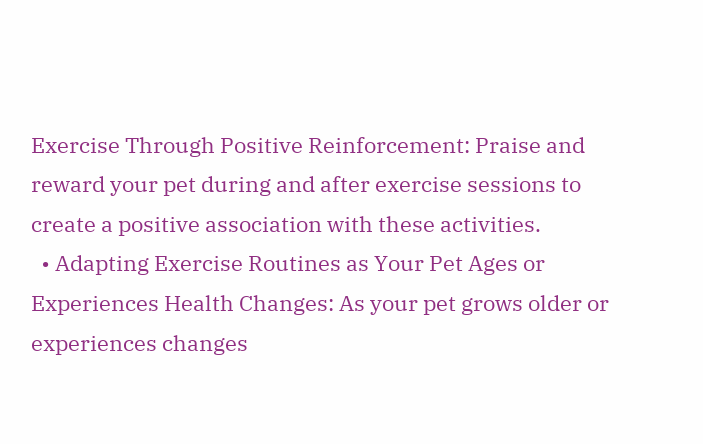Exercise Through Positive Reinforcement: Praise and reward your pet during and after exercise sessions to create a positive association with these activities.
  • Adapting Exercise Routines as Your Pet Ages or Experiences Health Changes: As your pet grows older or experiences changes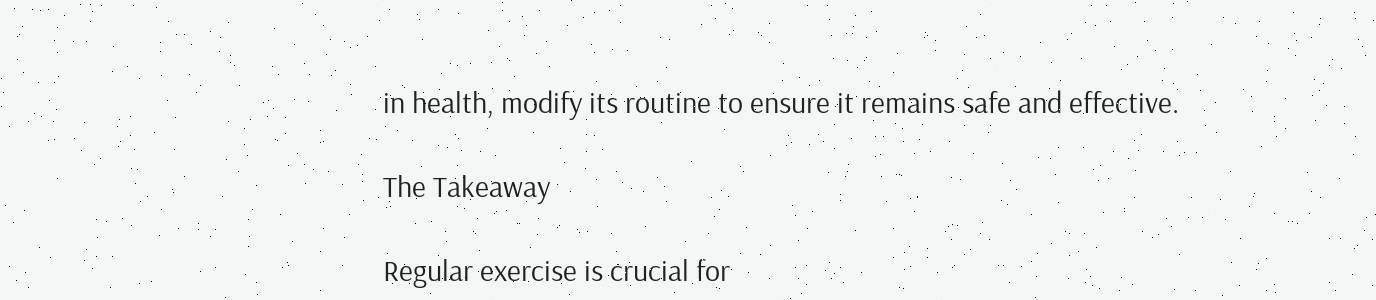in health, modify its routine to ensure it remains safe and effective.

The Takeaway

Regular exercise is crucial for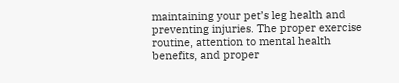maintaining your pet’s leg health and preventing injuries. The proper exercise routine, attention to mental health benefits, and proper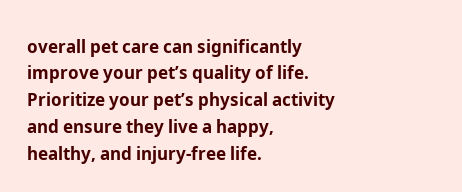overall pet care can significantly improve your pet’s quality of life. Prioritize your pet’s physical activity and ensure they live a happy, healthy, and injury-free life.